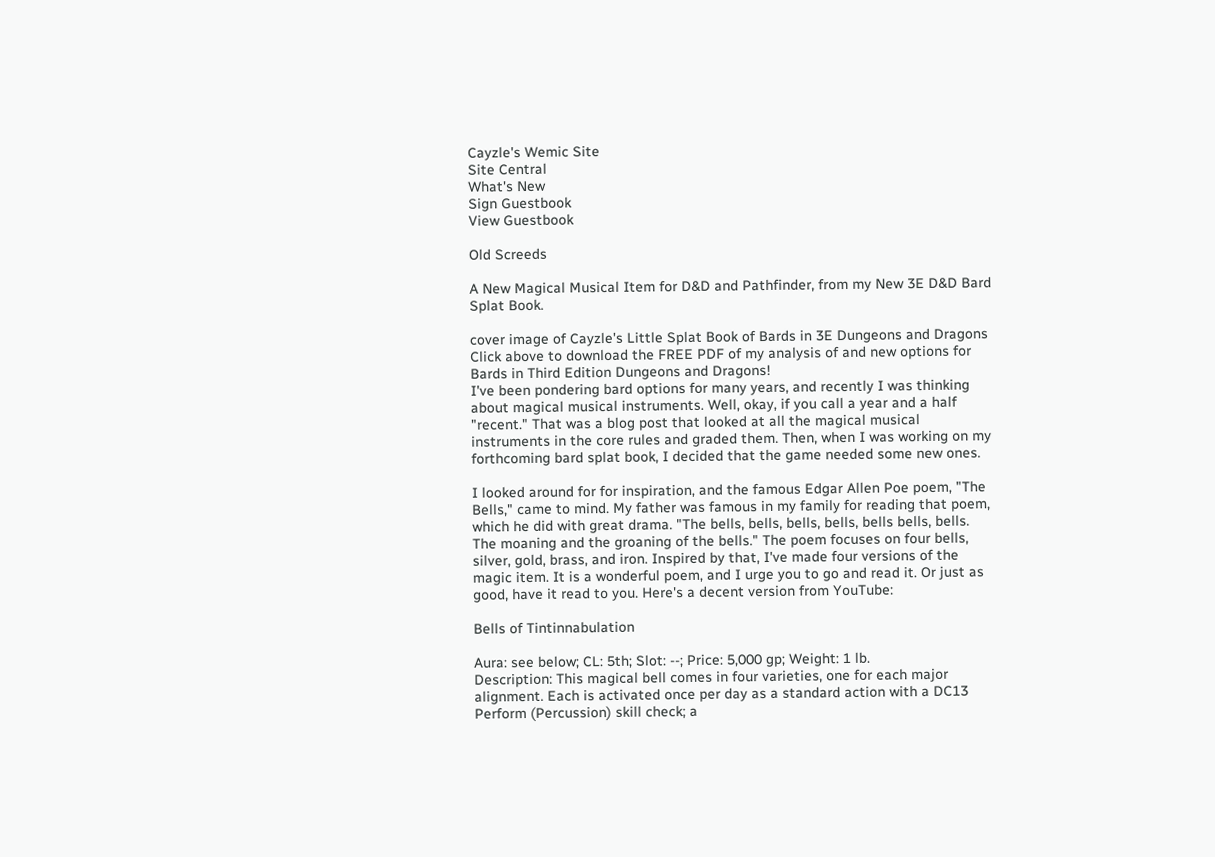Cayzle's Wemic Site
Site Central
What's New
Sign Guestbook
View Guestbook

Old Screeds

A New Magical Musical Item for D&D and Pathfinder, from my New 3E D&D Bard Splat Book.

cover image of Cayzle's Little Splat Book of Bards in 3E Dungeons and Dragons
Click above to download the FREE PDF of my analysis of and new options for Bards in Third Edition Dungeons and Dragons!
I've been pondering bard options for many years, and recently I was thinking about magical musical instruments. Well, okay, if you call a year and a half "recent." That was a blog post that looked at all the magical musical instruments in the core rules and graded them. Then, when I was working on my forthcoming bard splat book, I decided that the game needed some new ones.

I looked around for for inspiration, and the famous Edgar Allen Poe poem, "The Bells," came to mind. My father was famous in my family for reading that poem, which he did with great drama. "The bells, bells, bells, bells, bells bells, bells. The moaning and the groaning of the bells." The poem focuses on four bells, silver, gold, brass, and iron. Inspired by that, I've made four versions of the magic item. It is a wonderful poem, and I urge you to go and read it. Or just as good, have it read to you. Here's a decent version from YouTube:

Bells of Tintinnabulation

Aura: see below; CL: 5th; Slot: --; Price: 5,000 gp; Weight: 1 lb.
Description: This magical bell comes in four varieties, one for each major alignment. Each is activated once per day as a standard action with a DC13 Perform (Percussion) skill check; a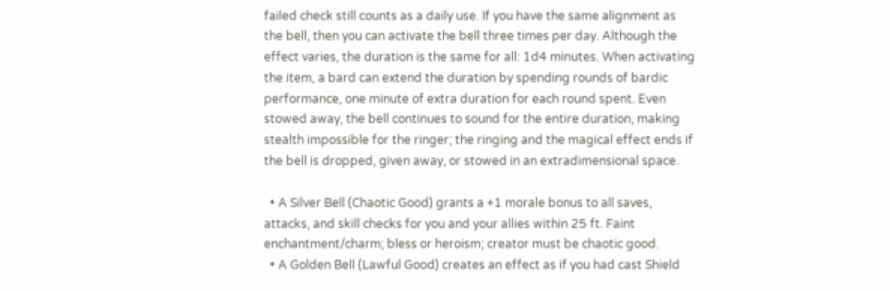failed check still counts as a daily use. If you have the same alignment as the bell, then you can activate the bell three times per day. Although the effect varies, the duration is the same for all: 1d4 minutes. When activating the item, a bard can extend the duration by spending rounds of bardic performance, one minute of extra duration for each round spent. Even stowed away, the bell continues to sound for the entire duration, making stealth impossible for the ringer; the ringing and the magical effect ends if the bell is dropped, given away, or stowed in an extradimensional space.

  • A Silver Bell (Chaotic Good) grants a +1 morale bonus to all saves, attacks, and skill checks for you and your allies within 25 ft. Faint enchantment/charm; bless or heroism; creator must be chaotic good.
  • A Golden Bell (Lawful Good) creates an effect as if you had cast Shield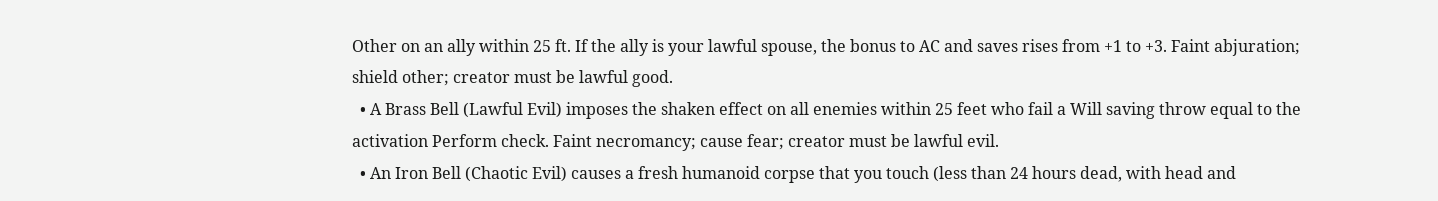Other on an ally within 25 ft. If the ally is your lawful spouse, the bonus to AC and saves rises from +1 to +3. Faint abjuration; shield other; creator must be lawful good.
  • A Brass Bell (Lawful Evil) imposes the shaken effect on all enemies within 25 feet who fail a Will saving throw equal to the activation Perform check. Faint necromancy; cause fear; creator must be lawful evil.
  • An Iron Bell (Chaotic Evil) causes a fresh humanoid corpse that you touch (less than 24 hours dead, with head and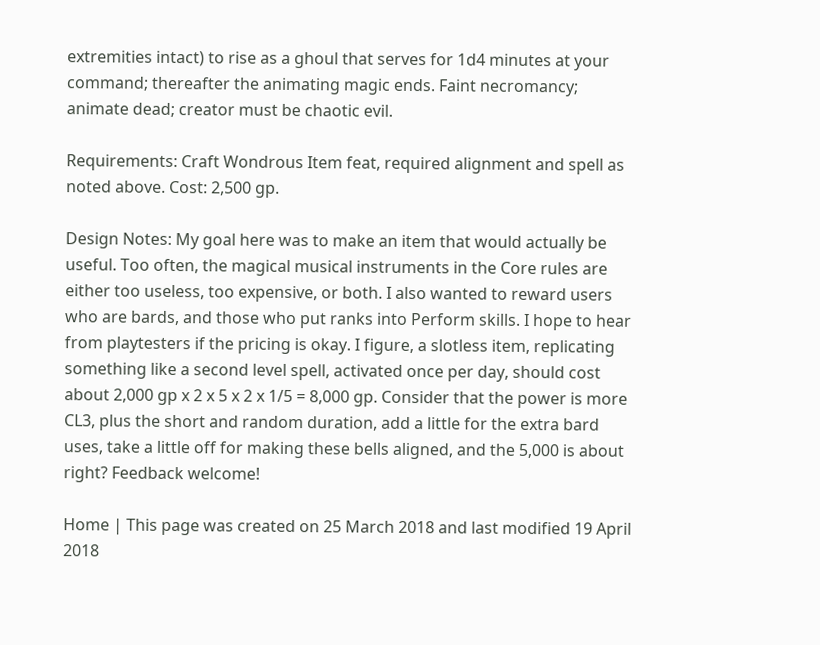extremities intact) to rise as a ghoul that serves for 1d4 minutes at your command; thereafter the animating magic ends. Faint necromancy; animate dead; creator must be chaotic evil.

Requirements: Craft Wondrous Item feat, required alignment and spell as noted above. Cost: 2,500 gp.

Design Notes: My goal here was to make an item that would actually be useful. Too often, the magical musical instruments in the Core rules are either too useless, too expensive, or both. I also wanted to reward users who are bards, and those who put ranks into Perform skills. I hope to hear from playtesters if the pricing is okay. I figure, a slotless item, replicating something like a second level spell, activated once per day, should cost about 2,000 gp x 2 x 5 x 2 x 1/5 = 8,000 gp. Consider that the power is more CL3, plus the short and random duration, add a little for the extra bard uses, take a little off for making these bells aligned, and the 5,000 is about right? Feedback welcome!

Home | This page was created on 25 March 2018 and last modified 19 April 2018